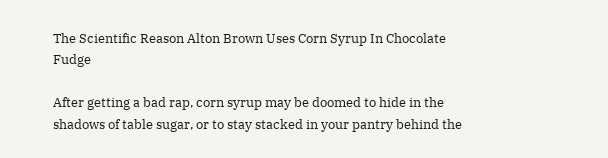The Scientific Reason Alton Brown Uses Corn Syrup In Chocolate Fudge

After getting a bad rap, corn syrup may be doomed to hide in the shadows of table sugar, or to stay stacked in your pantry behind the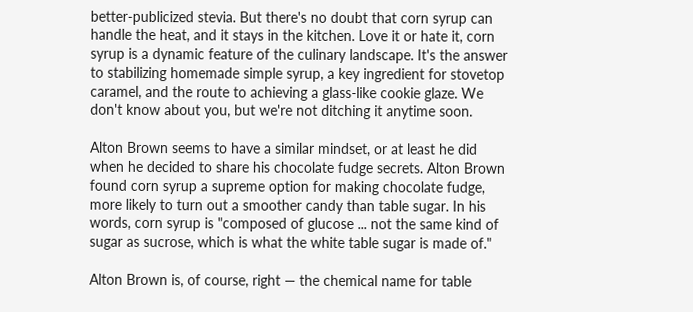better-publicized stevia. But there's no doubt that corn syrup can handle the heat, and it stays in the kitchen. Love it or hate it, corn syrup is a dynamic feature of the culinary landscape. It's the answer to stabilizing homemade simple syrup, a key ingredient for stovetop caramel, and the route to achieving a glass-like cookie glaze. We don't know about you, but we're not ditching it anytime soon.

Alton Brown seems to have a similar mindset, or at least he did when he decided to share his chocolate fudge secrets. Alton Brown found corn syrup a supreme option for making chocolate fudge, more likely to turn out a smoother candy than table sugar. In his words, corn syrup is "composed of glucose ... not the same kind of sugar as sucrose, which is what the white table sugar is made of."

Alton Brown is, of course, right — the chemical name for table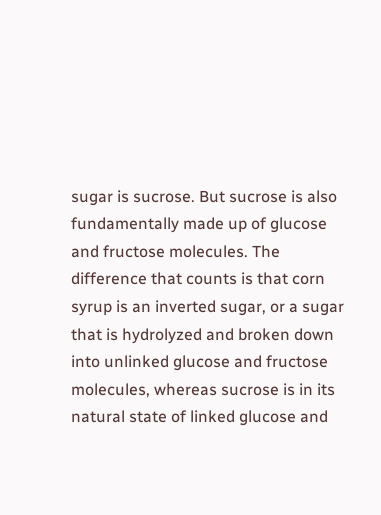sugar is sucrose. But sucrose is also fundamentally made up of glucose and fructose molecules. The difference that counts is that corn syrup is an inverted sugar, or a sugar that is hydrolyzed and broken down into unlinked glucose and fructose molecules, whereas sucrose is in its natural state of linked glucose and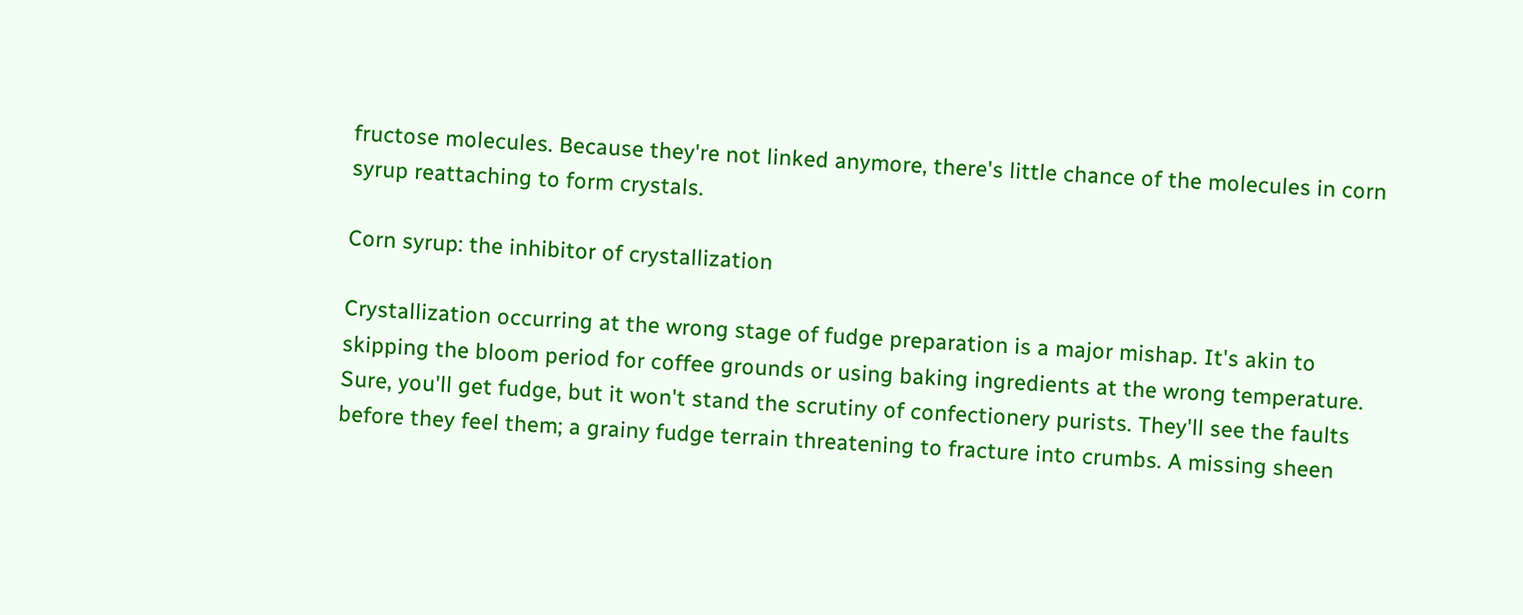fructose molecules. Because they're not linked anymore, there's little chance of the molecules in corn syrup reattaching to form crystals.

Corn syrup: the inhibitor of crystallization

Crystallization occurring at the wrong stage of fudge preparation is a major mishap. It's akin to skipping the bloom period for coffee grounds or using baking ingredients at the wrong temperature. Sure, you'll get fudge, but it won't stand the scrutiny of confectionery purists. They'll see the faults before they feel them; a grainy fudge terrain threatening to fracture into crumbs. A missing sheen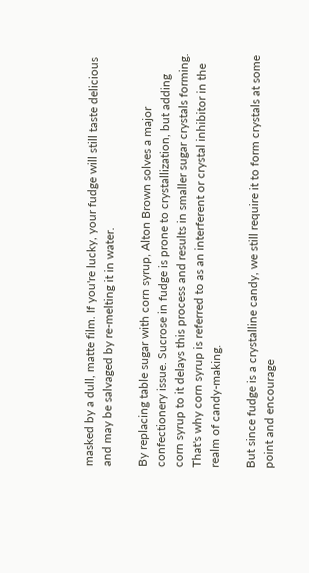masked by a dull, matte film. If you're lucky, your fudge will still taste delicious and may be salvaged by re-melting it in water.

By replacing table sugar with corn syrup, Alton Brown solves a major confectionery issue. Sucrose in fudge is prone to crystallization, but adding corn syrup to it delays this process and results in smaller sugar crystals forming. That's why corn syrup is referred to as an interferent or crystal inhibitor in the realm of candy-making.

But since fudge is a crystalline candy, we still require it to form crystals at some point and encourage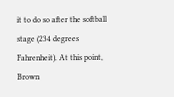it to do so after the softball stage (234 degrees Fahrenheit). At this point, Brown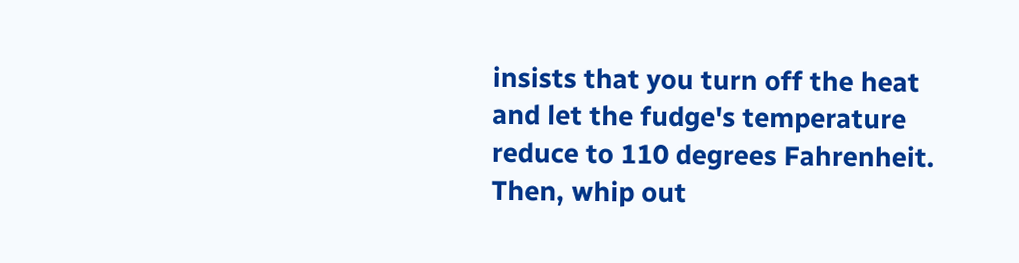insists that you turn off the heat and let the fudge's temperature reduce to 110 degrees Fahrenheit. Then, whip out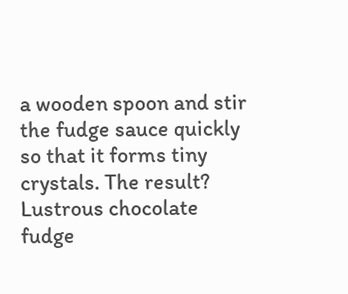a wooden spoon and stir the fudge sauce quickly so that it forms tiny crystals. The result? Lustrous chocolate fudge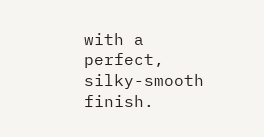with a perfect, silky-smooth finish.